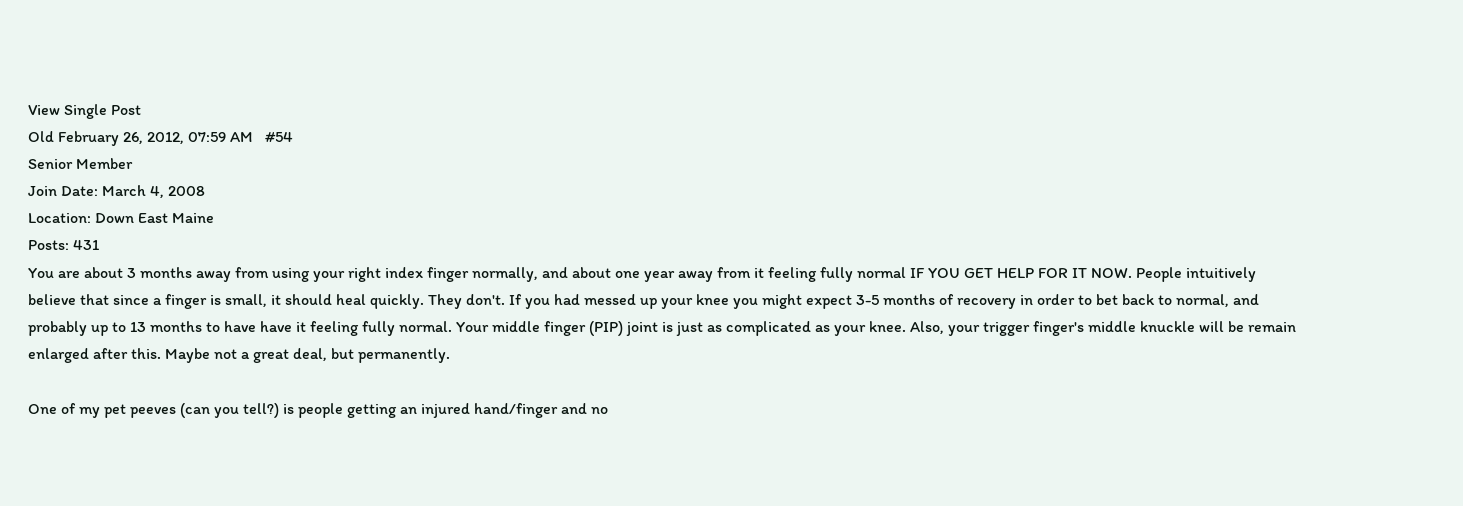View Single Post
Old February 26, 2012, 07:59 AM   #54
Senior Member
Join Date: March 4, 2008
Location: Down East Maine
Posts: 431
You are about 3 months away from using your right index finger normally, and about one year away from it feeling fully normal IF YOU GET HELP FOR IT NOW. People intuitively believe that since a finger is small, it should heal quickly. They don't. If you had messed up your knee you might expect 3-5 months of recovery in order to bet back to normal, and probably up to 13 months to have have it feeling fully normal. Your middle finger (PIP) joint is just as complicated as your knee. Also, your trigger finger's middle knuckle will be remain enlarged after this. Maybe not a great deal, but permanently.

One of my pet peeves (can you tell?) is people getting an injured hand/finger and no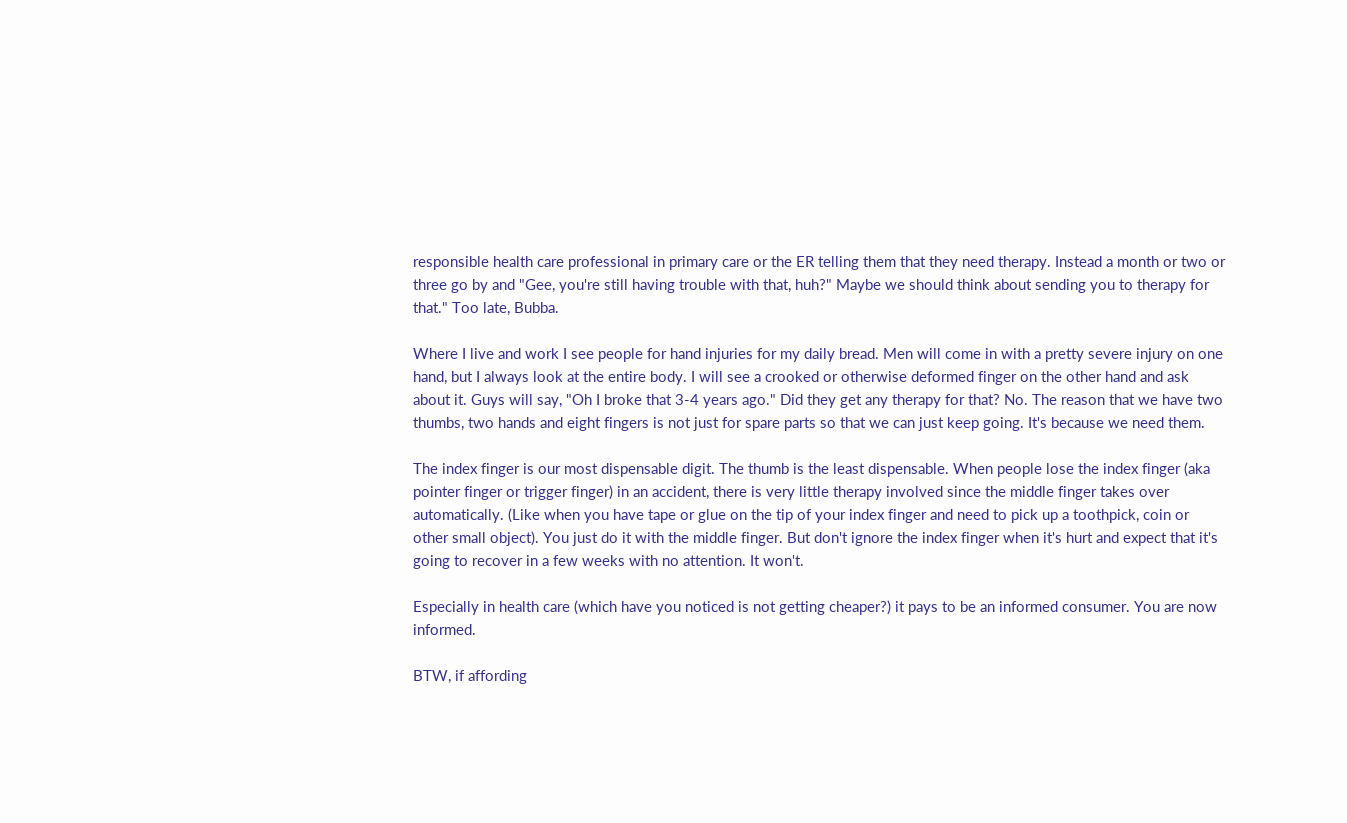responsible health care professional in primary care or the ER telling them that they need therapy. Instead a month or two or three go by and "Gee, you're still having trouble with that, huh?" Maybe we should think about sending you to therapy for that." Too late, Bubba.

Where I live and work I see people for hand injuries for my daily bread. Men will come in with a pretty severe injury on one hand, but I always look at the entire body. I will see a crooked or otherwise deformed finger on the other hand and ask about it. Guys will say, "Oh I broke that 3-4 years ago." Did they get any therapy for that? No. The reason that we have two thumbs, two hands and eight fingers is not just for spare parts so that we can just keep going. It's because we need them.

The index finger is our most dispensable digit. The thumb is the least dispensable. When people lose the index finger (aka pointer finger or trigger finger) in an accident, there is very little therapy involved since the middle finger takes over automatically. (Like when you have tape or glue on the tip of your index finger and need to pick up a toothpick, coin or other small object). You just do it with the middle finger. But don't ignore the index finger when it's hurt and expect that it's going to recover in a few weeks with no attention. It won't.

Especially in health care (which have you noticed is not getting cheaper?) it pays to be an informed consumer. You are now informed.

BTW, if affording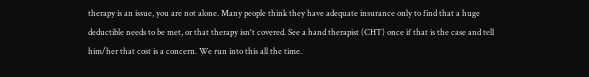therapy is an issue, you are not alone. Many people think they have adequate insurance only to find that a huge deductible needs to be met, or that therapy isn't covered. See a hand therapist (CHT) once if that is the case and tell him/her that cost is a concern. We run into this all the time.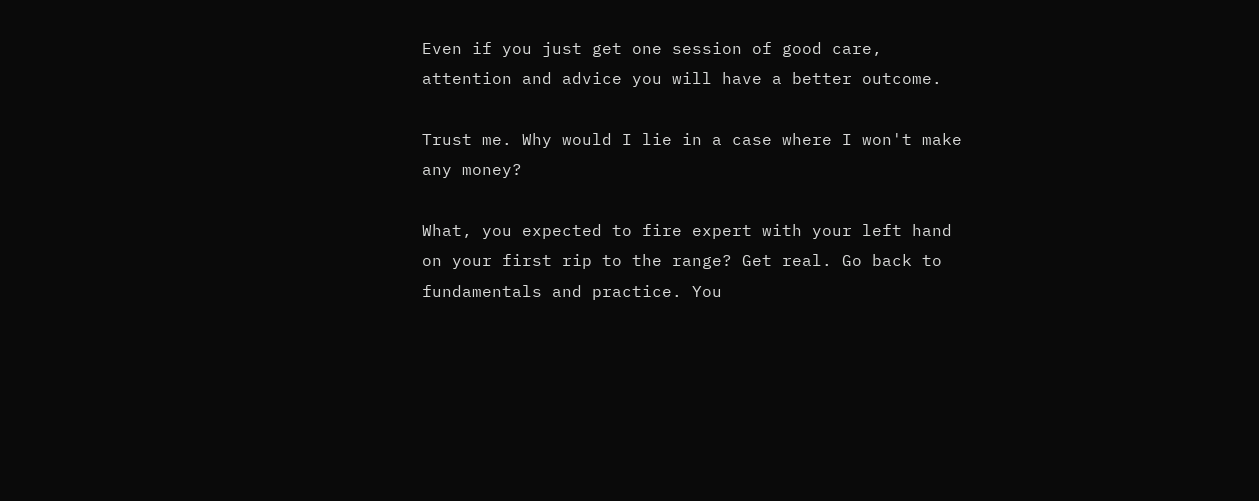Even if you just get one session of good care, attention and advice you will have a better outcome.

Trust me. Why would I lie in a case where I won't make any money?

What, you expected to fire expert with your left hand on your first rip to the range? Get real. Go back to fundamentals and practice. You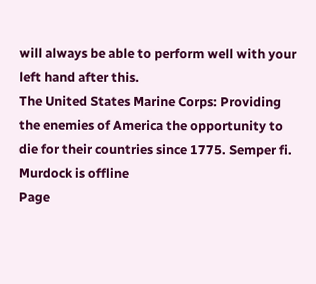will always be able to perform well with your left hand after this.
The United States Marine Corps: Providing the enemies of America the opportunity to die for their countries since 1775. Semper fi.
Murdock is offline
Page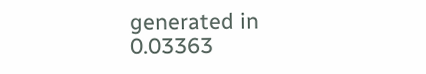generated in 0.03363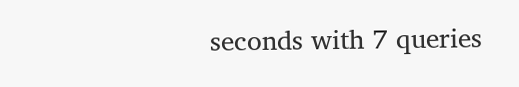seconds with 7 queries